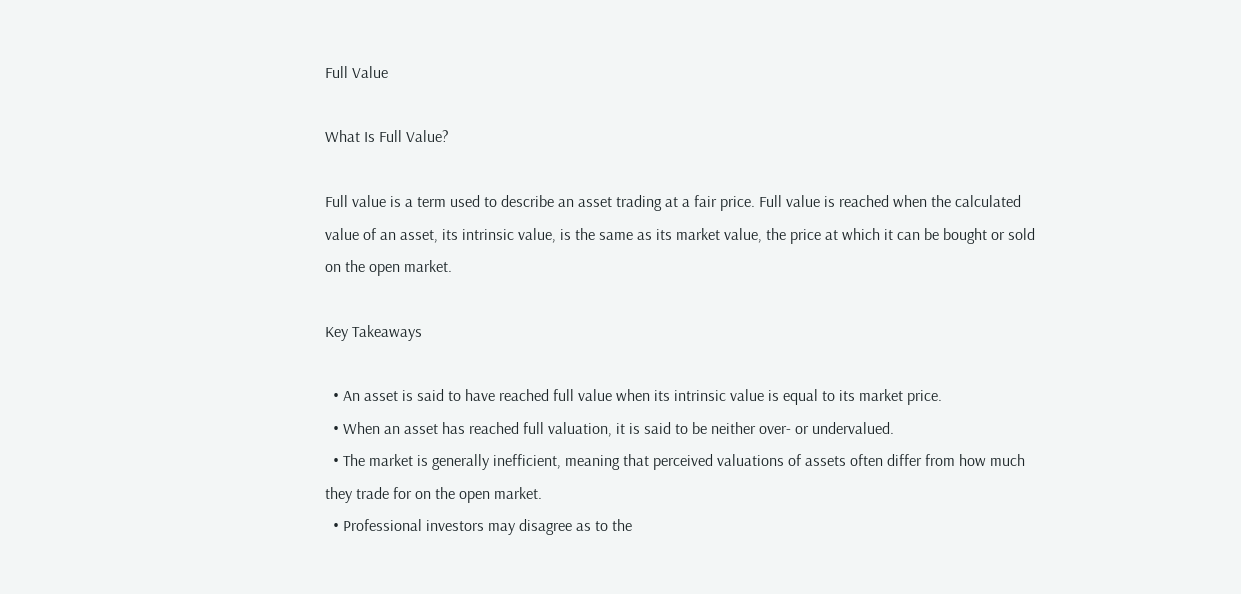Full Value

What Is Full Value?

Full value is a term used to describe an asset trading at a fair price. Full value is reached when the calculated value of an asset, its intrinsic value, is the same as its market value, the price at which it can be bought or sold on the open market.

Key Takeaways

  • An asset is said to have reached full value when its intrinsic value is equal to its market price.
  • When an asset has reached full valuation, it is said to be neither over- or undervalued.
  • The market is generally inefficient, meaning that perceived valuations of assets often differ from how much they trade for on the open market.
  • Professional investors may disagree as to the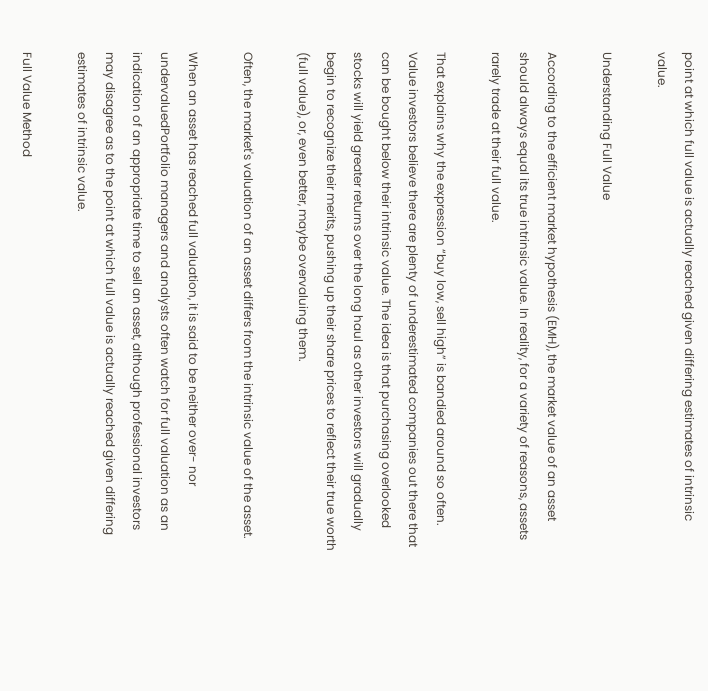point at which full value is actually reached given differing estimates of intrinsic value.

Understanding Full Value

According to the efficient market hypothesis (EMH), the market value of an asset should always equal its true intrinsic value. In reality, for a variety of reasons, assets rarely trade at their full value.

That explains why the expression “buy low, sell high” is bandied around so often. Value investors believe there are plenty of underestimated companies out there that can be bought below their intrinsic value. The idea is that purchasing overlooked stocks will yield greater returns over the long haul as other investors will gradually begin to recognize their merits, pushing up their share prices to reflect their true worth (full value), or, even better, maybe overvaluing them.

Often, the market's valuation of an asset differs from the intrinsic value of the asset.

When an asset has reached full valuation, it is said to be neither over- nor undervaluedPortfolio managers and analysts often watch for full valuation as an indication of an appropriate time to sell an asset, although professional investors may disagree as to the point at which full value is actually reached given differing estimates of intrinsic value.

Full Value Method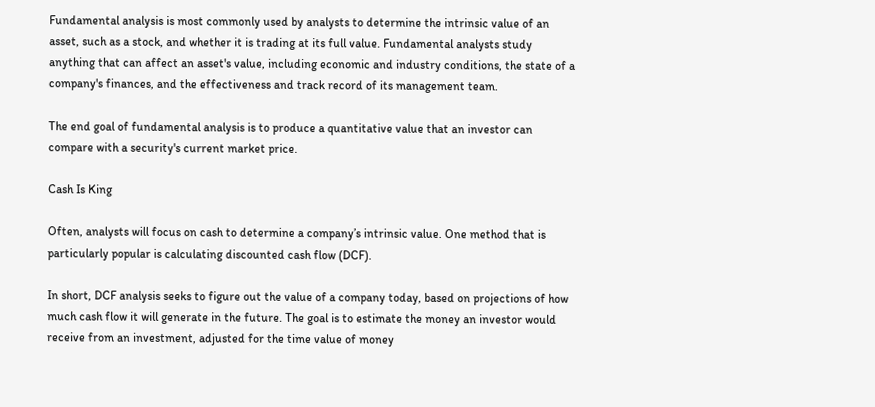Fundamental analysis is most commonly used by analysts to determine the intrinsic value of an asset, such as a stock, and whether it is trading at its full value. Fundamental analysts study anything that can affect an asset's value, including economic and industry conditions, the state of a company's finances, and the effectiveness and track record of its management team.

The end goal of fundamental analysis is to produce a quantitative value that an investor can compare with a security's current market price.

Cash Is King

Often, analysts will focus on cash to determine a company’s intrinsic value. One method that is particularly popular is calculating discounted cash flow (DCF).

In short, DCF analysis seeks to figure out the value of a company today, based on projections of how much cash flow it will generate in the future. The goal is to estimate the money an investor would receive from an investment, adjusted for the time value of money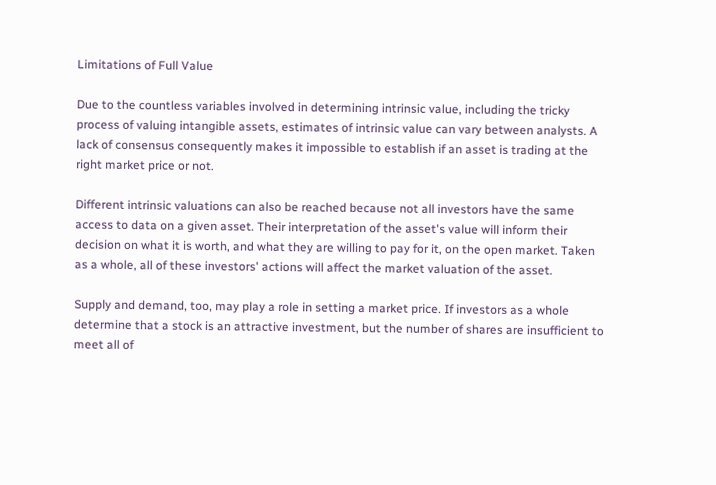Limitations of Full Value

Due to the countless variables involved in determining intrinsic value, including the tricky process of valuing intangible assets, estimates of intrinsic value can vary between analysts. A lack of consensus consequently makes it impossible to establish if an asset is trading at the right market price or not.

Different intrinsic valuations can also be reached because not all investors have the same access to data on a given asset. Their interpretation of the asset's value will inform their decision on what it is worth, and what they are willing to pay for it, on the open market. Taken as a whole, all of these investors' actions will affect the market valuation of the asset.

Supply and demand, too, may play a role in setting a market price. If investors as a whole determine that a stock is an attractive investment, but the number of shares are insufficient to meet all of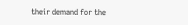their demand for the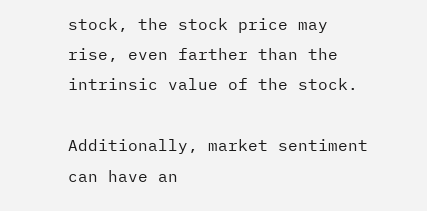stock, the stock price may rise, even farther than the intrinsic value of the stock.

Additionally, market sentiment can have an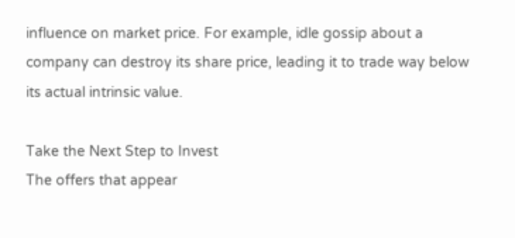influence on market price. For example, idle gossip about a company can destroy its share price, leading it to trade way below its actual intrinsic value.

Take the Next Step to Invest
The offers that appear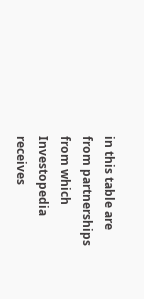in this table are from partnerships from which Investopedia receives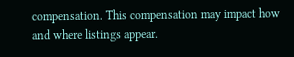compensation. This compensation may impact how and where listings appear.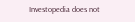Investopedia does not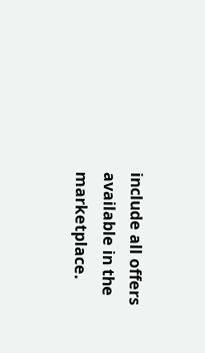include all offers available in the marketplace.